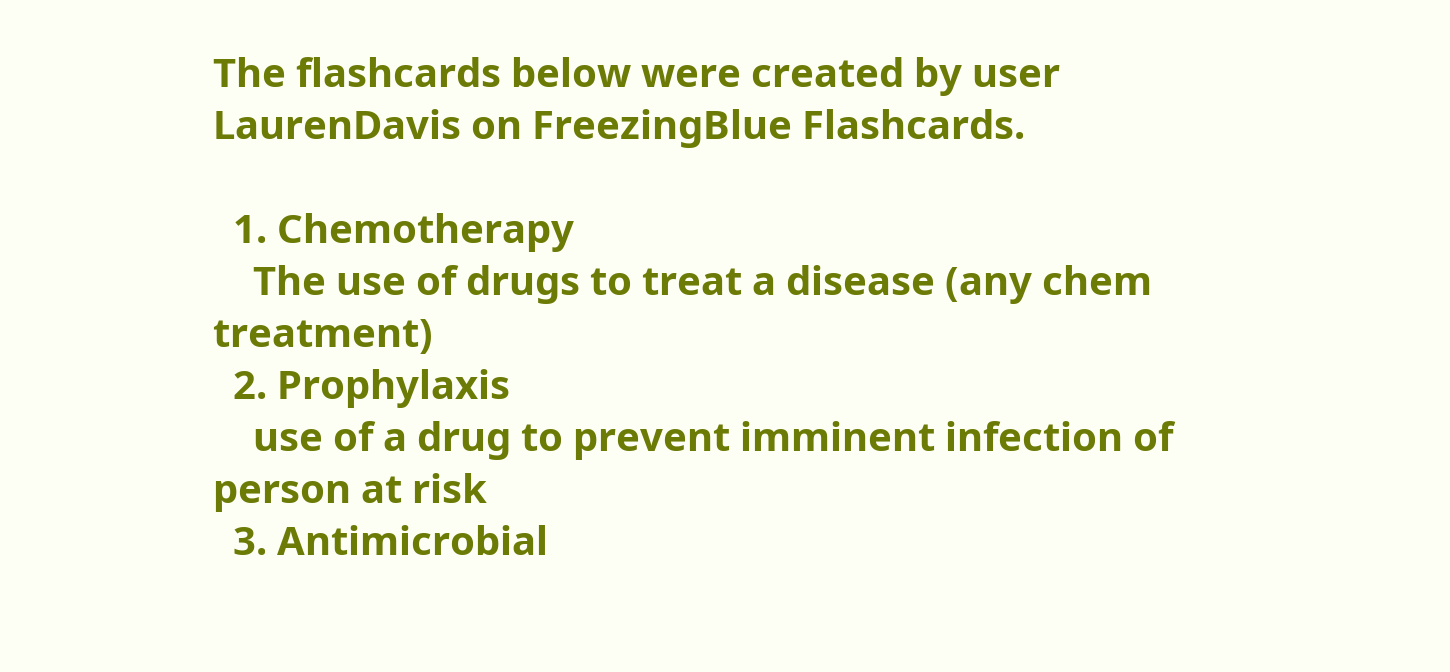The flashcards below were created by user LaurenDavis on FreezingBlue Flashcards.

  1. Chemotherapy
    The use of drugs to treat a disease (any chem treatment)
  2. Prophylaxis
    use of a drug to prevent imminent infection of person at risk
  3. Antimicrobial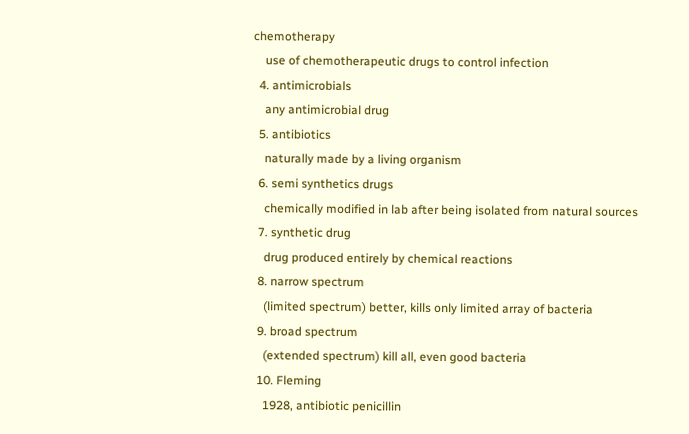chemotherapy
    use of chemotherapeutic drugs to control infection
  4. antimicrobials
    any antimicrobial drug
  5. antibiotics
    naturally made by a living organism
  6. semi synthetics drugs
    chemically modified in lab after being isolated from natural sources
  7. synthetic drug
    drug produced entirely by chemical reactions
  8. narrow spectrum
    (limited spectrum) better, kills only limited array of bacteria
  9. broad spectrum
    (extended spectrum) kill all, even good bacteria
  10. Fleming
    1928, antibiotic penicillin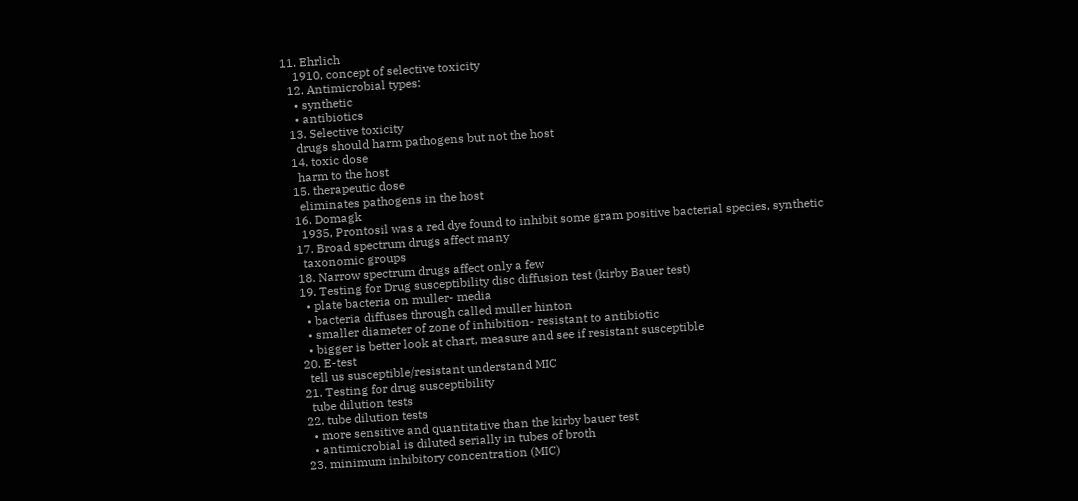11. Ehrlich
    1910, concept of selective toxicity
  12. Antimicrobial types:
    • synthetic
    • antibiotics
  13. Selective toxicity
    drugs should harm pathogens but not the host
  14. toxic dose
    harm to the host
  15. therapeutic dose
    eliminates pathogens in the host
  16. Domagk
    1935, Prontosil was a red dye found to inhibit some gram positive bacterial species, synthetic
  17. Broad spectrum drugs affect many
    taxonomic groups
  18. Narrow spectrum drugs affect only a few
  19. Testing for Drug susceptibility disc diffusion test (kirby Bauer test)
    • plate bacteria on muller- media
    • bacteria diffuses through called muller hinton
    • smaller diameter of zone of inhibition- resistant to antibiotic
    • bigger is better look at chart, measure and see if resistant susceptible
  20. E-test
    tell us susceptible/resistant understand MIC
  21. Testing for drug susceptibility
    tube dilution tests
  22. tube dilution tests
    • more sensitive and quantitative than the kirby bauer test
    • antimicrobial is diluted serially in tubes of broth
  23. minimum inhibitory concentration (MIC)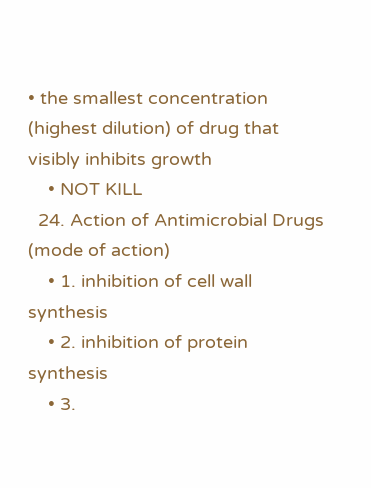• the smallest concentration (highest dilution) of drug that visibly inhibits growth
    • NOT KILL
  24. Action of Antimicrobial Drugs (mode of action)
    • 1. inhibition of cell wall synthesis
    • 2. inhibition of protein synthesis
    • 3.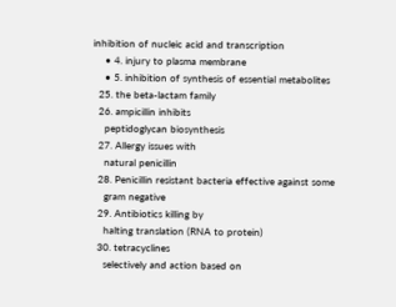inhibition of nucleic acid and transcription
    • 4. injury to plasma membrane
    • 5. inhibition of synthesis of essential metabolites
  25. the beta-lactam family
  26. ampicillin inhibits
    peptidoglycan biosynthesis
  27. Allergy issues with
    natural penicillin
  28. Penicillin resistant bacteria effective against some
    gram negative
  29. Antibiotics killing by
    halting translation (RNA to protein)
  30. tetracyclines
    selectively and action based on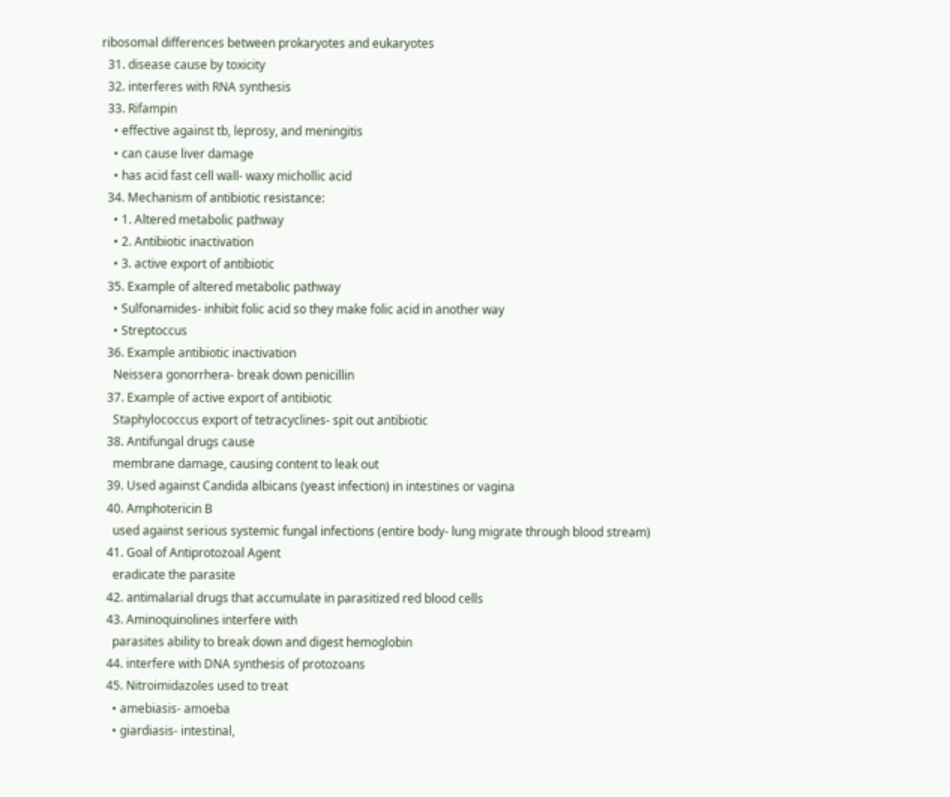ribosomal differences between prokaryotes and eukaryotes
  31. disease cause by toxicity
  32. interferes with RNA synthesis
  33. Rifampin
    • effective against tb, leprosy, and meningitis
    • can cause liver damage
    • has acid fast cell wall- waxy michollic acid
  34. Mechanism of antibiotic resistance:
    • 1. Altered metabolic pathway
    • 2. Antibiotic inactivation
    • 3. active export of antibiotic
  35. Example of altered metabolic pathway
    • Sulfonamides- inhibit folic acid so they make folic acid in another way
    • Streptoccus
  36. Example antibiotic inactivation
    Neissera gonorrhera- break down penicillin
  37. Example of active export of antibiotic
    Staphylococcus export of tetracyclines- spit out antibiotic
  38. Antifungal drugs cause
    membrane damage, causing content to leak out
  39. Used against Candida albicans (yeast infection) in intestines or vagina
  40. Amphotericin B
    used against serious systemic fungal infections (entire body- lung migrate through blood stream)
  41. Goal of Antiprotozoal Agent
    eradicate the parasite
  42. antimalarial drugs that accumulate in parasitized red blood cells
  43. Aminoquinolines interfere with
    parasites ability to break down and digest hemoglobin
  44. interfere with DNA synthesis of protozoans
  45. Nitroimidazoles used to treat
    • amebiasis- amoeba
    • giardiasis- intestinal,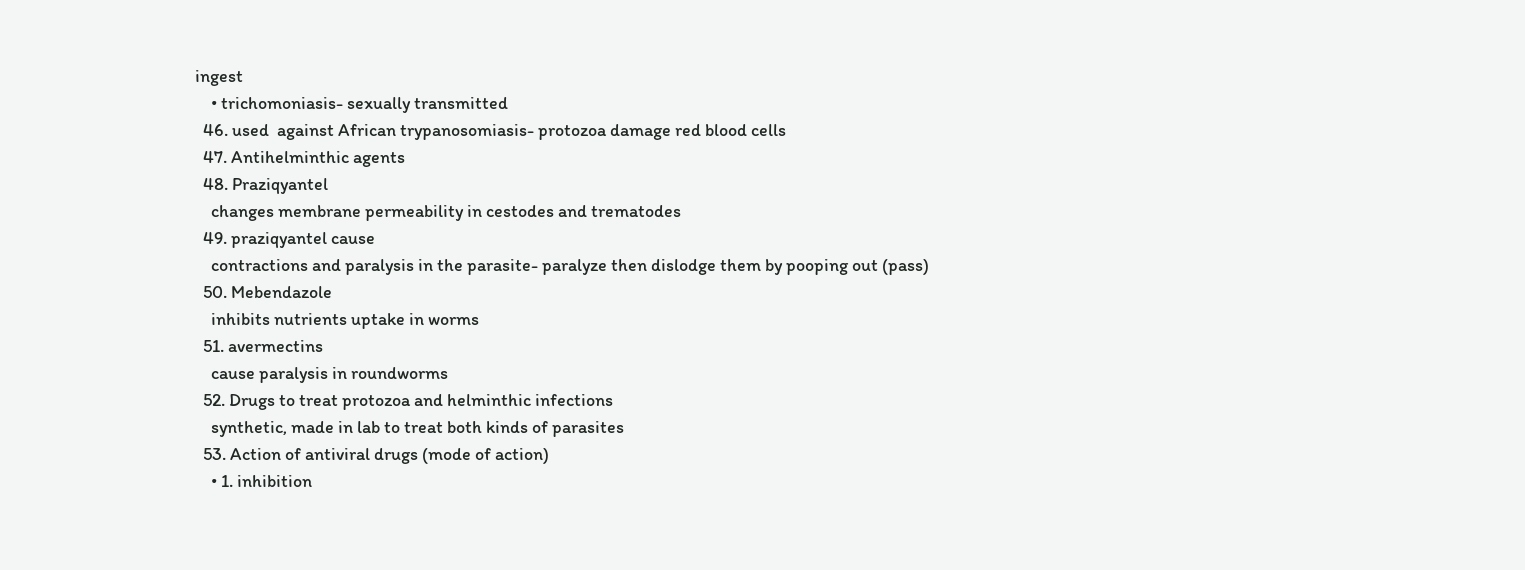ingest
    • trichomoniasis- sexually transmitted
  46. used  against African trypanosomiasis- protozoa damage red blood cells
  47. Antihelminthic agents
  48. Praziqyantel
    changes membrane permeability in cestodes and trematodes
  49. praziqyantel cause
    contractions and paralysis in the parasite- paralyze then dislodge them by pooping out (pass)
  50. Mebendazole
    inhibits nutrients uptake in worms
  51. avermectins
    cause paralysis in roundworms
  52. Drugs to treat protozoa and helminthic infections
    synthetic, made in lab to treat both kinds of parasites
  53. Action of antiviral drugs (mode of action)
    • 1. inhibition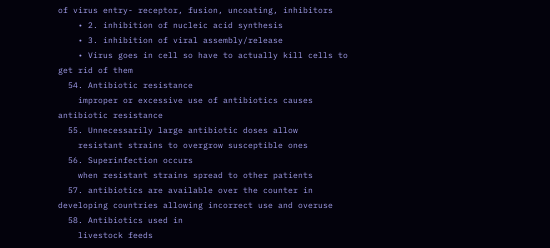of virus entry- receptor, fusion, uncoating, inhibitors
    • 2. inhibition of nucleic acid synthesis
    • 3. inhibition of viral assembly/release
    • Virus goes in cell so have to actually kill cells to get rid of them
  54. Antibiotic resistance
    improper or excessive use of antibiotics causes antibiotic resistance
  55. Unnecessarily large antibiotic doses allow
    resistant strains to overgrow susceptible ones
  56. Superinfection occurs
    when resistant strains spread to other patients
  57. antibiotics are available over the counter in developing countries allowing incorrect use and overuse
  58. Antibiotics used in
    livestock feeds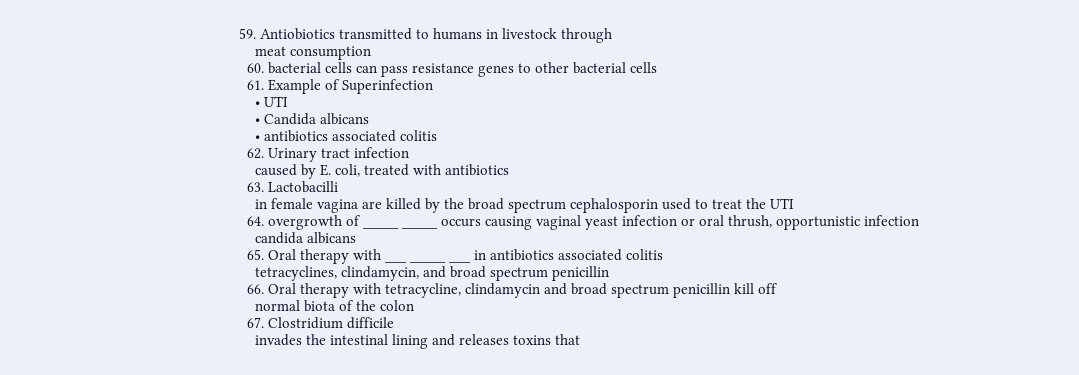59. Antiobiotics transmitted to humans in livestock through
    meat consumption
  60. bacterial cells can pass resistance genes to other bacterial cells
  61. Example of Superinfection
    • UTI
    • Candida albicans
    • antibiotics associated colitis
  62. Urinary tract infection
    caused by E. coli, treated with antibiotics
  63. Lactobacilli
    in female vagina are killed by the broad spectrum cephalosporin used to treat the UTI
  64. overgrowth of _____ _____ occurs causing vaginal yeast infection or oral thrush, opportunistic infection
    candida albicans
  65. Oral therapy with ___ _____ ___ in antibiotics associated colitis
    tetracyclines, clindamycin, and broad spectrum penicillin
  66. Oral therapy with tetracycline, clindamycin and broad spectrum penicillin kill off
    normal biota of the colon
  67. Clostridium difficile
    invades the intestinal lining and releases toxins that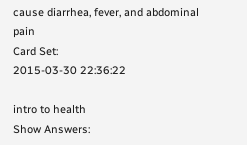cause diarrhea, fever, and abdominal pain
Card Set:
2015-03-30 22:36:22

intro to health
Show Answers: